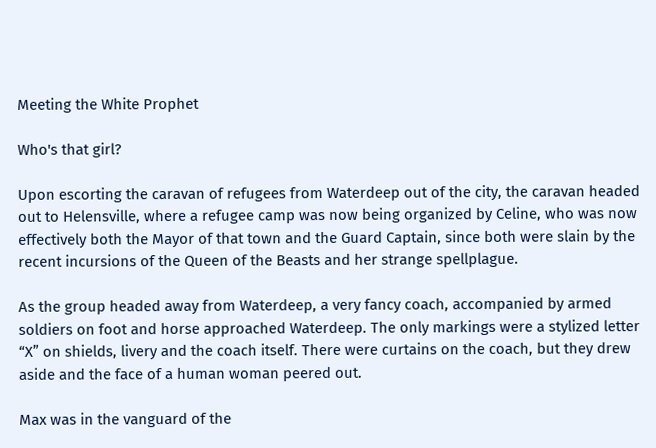Meeting the White Prophet

Who's that girl?

Upon escorting the caravan of refugees from Waterdeep out of the city, the caravan headed out to Helensville, where a refugee camp was now being organized by Celine, who was now effectively both the Mayor of that town and the Guard Captain, since both were slain by the recent incursions of the Queen of the Beasts and her strange spellplague.

As the group headed away from Waterdeep, a very fancy coach, accompanied by armed soldiers on foot and horse approached Waterdeep. The only markings were a stylized letter “X” on shields, livery and the coach itself. There were curtains on the coach, but they drew aside and the face of a human woman peered out.

Max was in the vanguard of the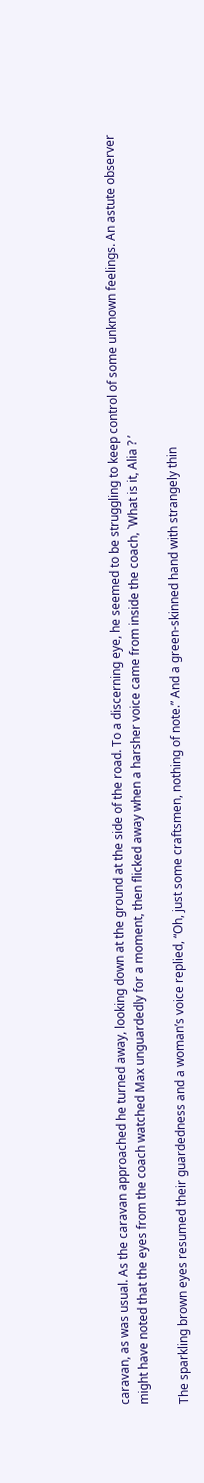caravan, as was usual. As the caravan approached he turned away, looking down at the ground at the side of the road. To a discerning eye, he seemed to be struggling to keep control of some unknown feelings. An astute observer might have noted that the eyes from the coach watched Max unguardedly for a moment, then flicked away when a harsher voice came from inside the coach, `What is it, Alia ? ’

The sparkling brown eyes resumed their guardedness and a woman’s voice replied, “Oh, just some craftsmen, nothing of note.” And a green-skinned hand with strangely thin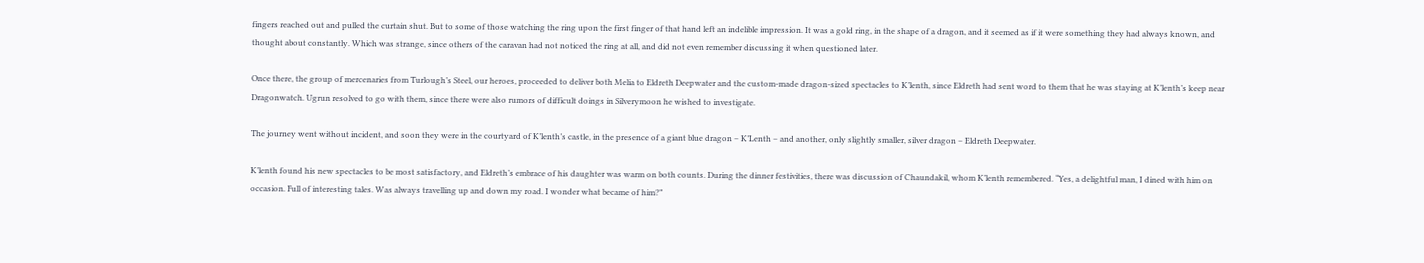fingers reached out and pulled the curtain shut. But to some of those watching the ring upon the first finger of that hand left an indelible impression. It was a gold ring, in the shape of a dragon, and it seemed as if it were something they had always known, and thought about constantly. Which was strange, since others of the caravan had not noticed the ring at all, and did not even remember discussing it when questioned later.

Once there, the group of mercenaries from Turlough’s Steel, our heroes, proceeded to deliver both Melia to Eldreth Deepwater and the custom-made dragon-sized spectacles to K’lenth, since Eldreth had sent word to them that he was staying at K’lenth’s keep near Dragonwatch. Ugrun resolved to go with them, since there were also rumors of difficult doings in Silverymoon he wished to investigate.

The journey went without incident, and soon they were in the courtyard of K’lenth’s castle, in the presence of a giant blue dragon – K’Lenth – and another, only slightly smaller, silver dragon – Eldreth Deepwater.

K’lenth found his new spectacles to be most satisfactory, and Eldreth’s embrace of his daughter was warm on both counts. During the dinner festivities, there was discussion of Chaundakil, whom K’lenth remembered. “Yes, a delightful man, I dined with him on occasion. Full of interesting tales. Was always travelling up and down my road. I wonder what became of him?”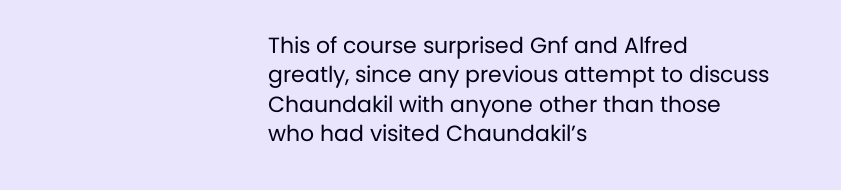This of course surprised Gnf and Alfred greatly, since any previous attempt to discuss Chaundakil with anyone other than those who had visited Chaundakil’s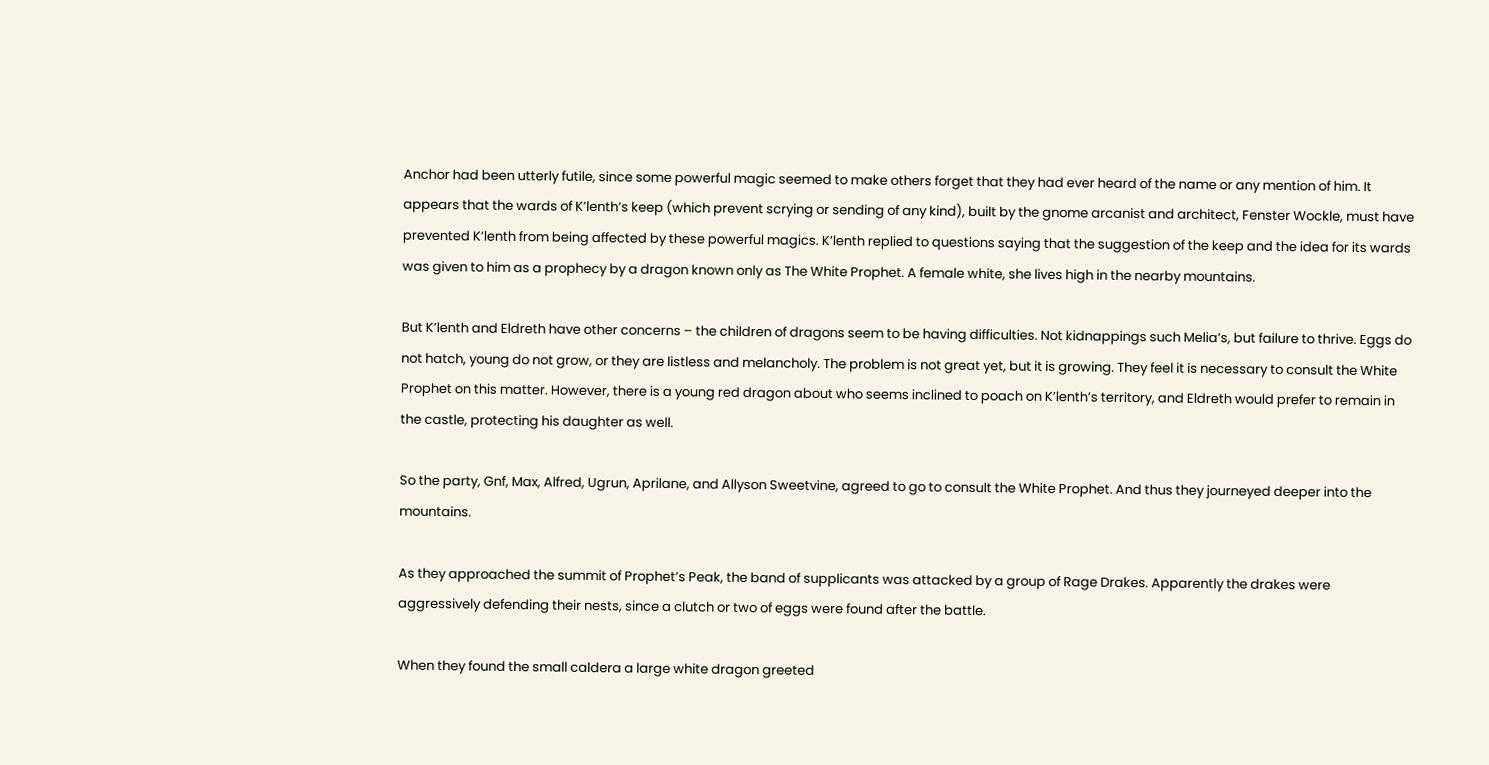Anchor had been utterly futile, since some powerful magic seemed to make others forget that they had ever heard of the name or any mention of him. It appears that the wards of K’lenth’s keep (which prevent scrying or sending of any kind), built by the gnome arcanist and architect, Fenster Wockle, must have prevented K’lenth from being affected by these powerful magics. K’lenth replied to questions saying that the suggestion of the keep and the idea for its wards was given to him as a prophecy by a dragon known only as The White Prophet. A female white, she lives high in the nearby mountains.

But K’lenth and Eldreth have other concerns – the children of dragons seem to be having difficulties. Not kidnappings such Melia’s, but failure to thrive. Eggs do not hatch, young do not grow, or they are listless and melancholy. The problem is not great yet, but it is growing. They feel it is necessary to consult the White Prophet on this matter. However, there is a young red dragon about who seems inclined to poach on K’lenth’s territory, and Eldreth would prefer to remain in the castle, protecting his daughter as well.

So the party, Gnf, Max, Alfred, Ugrun, Aprilane, and Allyson Sweetvine, agreed to go to consult the White Prophet. And thus they journeyed deeper into the mountains.

As they approached the summit of Prophet’s Peak, the band of supplicants was attacked by a group of Rage Drakes. Apparently the drakes were aggressively defending their nests, since a clutch or two of eggs were found after the battle.

When they found the small caldera a large white dragon greeted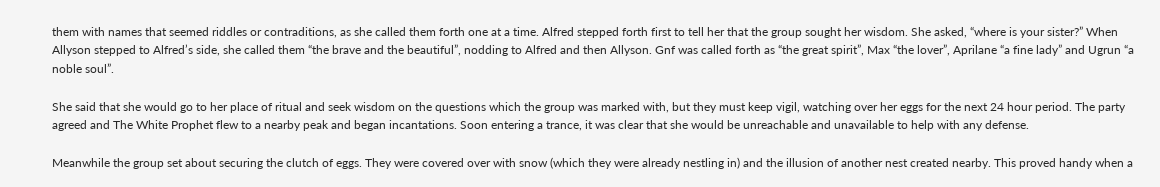them with names that seemed riddles or contraditions, as she called them forth one at a time. Alfred stepped forth first to tell her that the group sought her wisdom. She asked, “where is your sister?” When Allyson stepped to Alfred’s side, she called them “the brave and the beautiful”, nodding to Alfred and then Allyson. Gnf was called forth as “the great spirit”, Max “the lover”, Aprilane “a fine lady” and Ugrun “a noble soul”.

She said that she would go to her place of ritual and seek wisdom on the questions which the group was marked with, but they must keep vigil, watching over her eggs for the next 24 hour period. The party agreed and The White Prophet flew to a nearby peak and began incantations. Soon entering a trance, it was clear that she would be unreachable and unavailable to help with any defense.

Meanwhile the group set about securing the clutch of eggs. They were covered over with snow (which they were already nestling in) and the illusion of another nest created nearby. This proved handy when a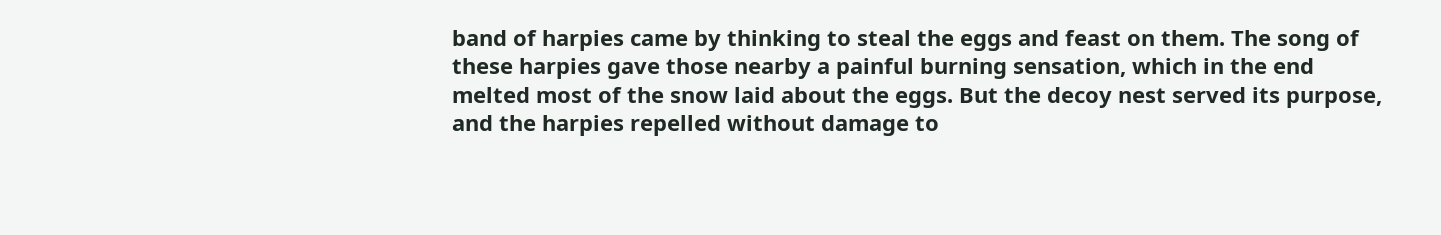band of harpies came by thinking to steal the eggs and feast on them. The song of these harpies gave those nearby a painful burning sensation, which in the end melted most of the snow laid about the eggs. But the decoy nest served its purpose, and the harpies repelled without damage to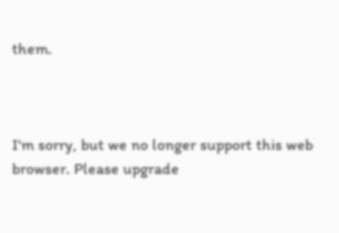them.



I'm sorry, but we no longer support this web browser. Please upgrade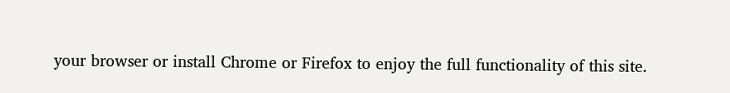your browser or install Chrome or Firefox to enjoy the full functionality of this site.